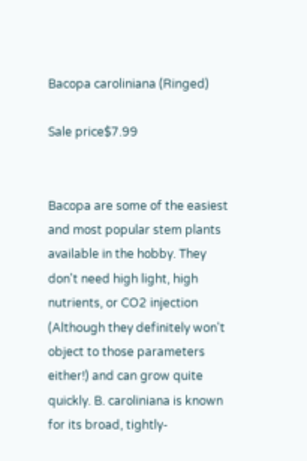Bacopa caroliniana (Ringed)

Sale price$7.99


Bacopa are some of the easiest and most popular stem plants available in the hobby. They don't need high light, high nutrients, or CO2 injection (Although they definitely won't object to those parameters either!) and can grow quite quickly. B. caroliniana is known for its broad, tightly-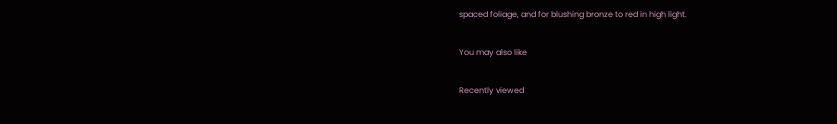spaced foliage, and for blushing bronze to red in high light.

You may also like

Recently viewed